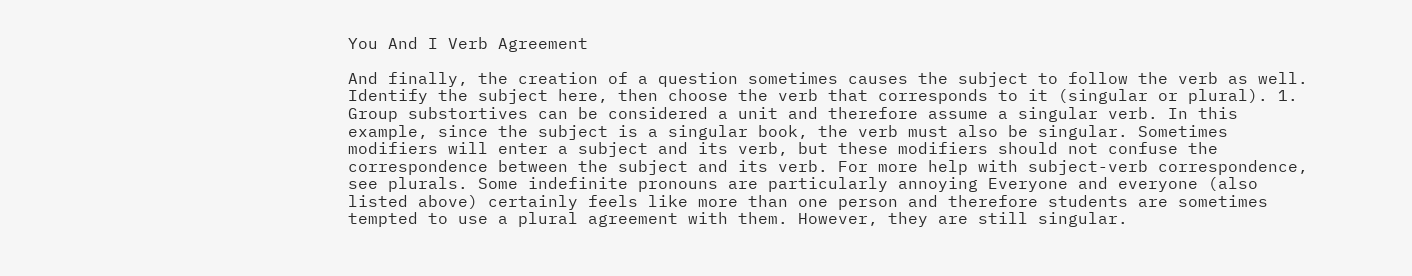You And I Verb Agreement

And finally, the creation of a question sometimes causes the subject to follow the verb as well. Identify the subject here, then choose the verb that corresponds to it (singular or plural). 1. Group substortives can be considered a unit and therefore assume a singular verb. In this example, since the subject is a singular book, the verb must also be singular. Sometimes modifiers will enter a subject and its verb, but these modifiers should not confuse the correspondence between the subject and its verb. For more help with subject-verb correspondence, see plurals. Some indefinite pronouns are particularly annoying Everyone and everyone (also listed above) certainly feels like more than one person and therefore students are sometimes tempted to use a plural agreement with them. However, they are still singular.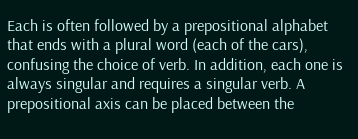Each is often followed by a prepositional alphabet that ends with a plural word (each of the cars), confusing the choice of verb. In addition, each one is always singular and requires a singular verb. A prepositional axis can be placed between the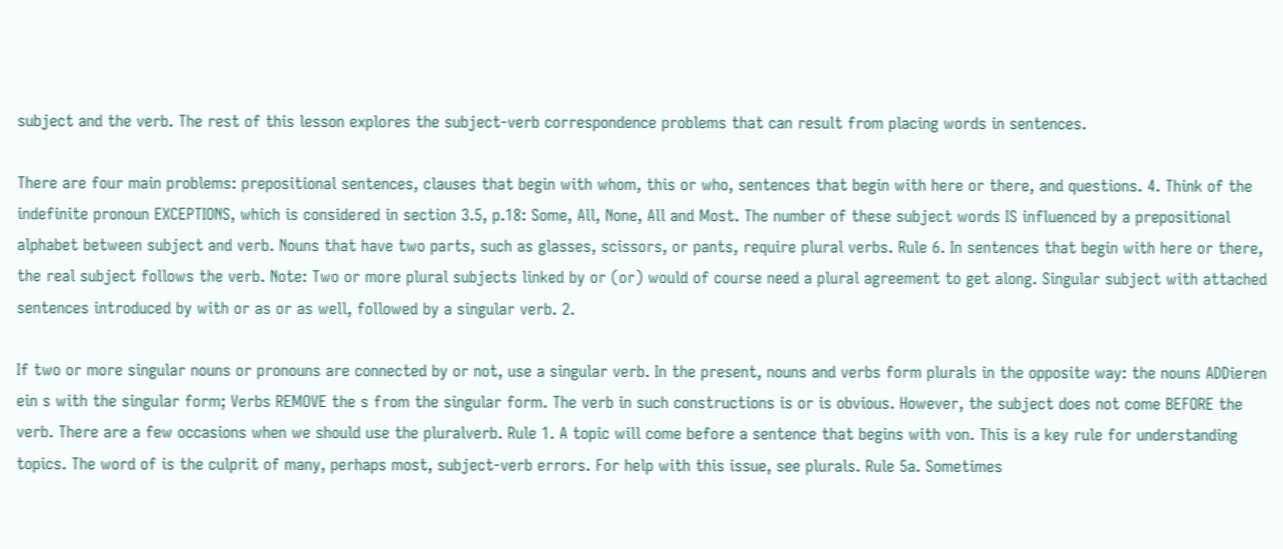subject and the verb. The rest of this lesson explores the subject-verb correspondence problems that can result from placing words in sentences.

There are four main problems: prepositional sentences, clauses that begin with whom, this or who, sentences that begin with here or there, and questions. 4. Think of the indefinite pronoun EXCEPTIONS, which is considered in section 3.5, p.18: Some, All, None, All and Most. The number of these subject words IS influenced by a prepositional alphabet between subject and verb. Nouns that have two parts, such as glasses, scissors, or pants, require plural verbs. Rule 6. In sentences that begin with here or there, the real subject follows the verb. Note: Two or more plural subjects linked by or (or) would of course need a plural agreement to get along. Singular subject with attached sentences introduced by with or as or as well, followed by a singular verb. 2.

If two or more singular nouns or pronouns are connected by or not, use a singular verb. In the present, nouns and verbs form plurals in the opposite way: the nouns ADDieren ein s with the singular form; Verbs REMOVE the s from the singular form. The verb in such constructions is or is obvious. However, the subject does not come BEFORE the verb. There are a few occasions when we should use the pluralverb. Rule 1. A topic will come before a sentence that begins with von. This is a key rule for understanding topics. The word of is the culprit of many, perhaps most, subject-verb errors. For help with this issue, see plurals. Rule 5a. Sometimes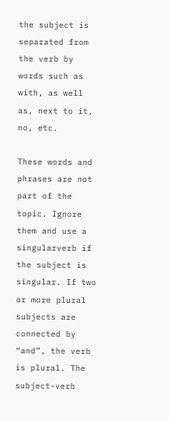the subject is separated from the verb by words such as with, as well as, next to it, no, etc.

These words and phrases are not part of the topic. Ignore them and use a singularverb if the subject is singular. If two or more plural subjects are connected by “and”, the verb is plural. The subject-verb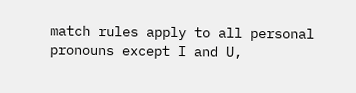match rules apply to all personal pronouns except I and U,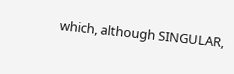which, although SINGULAR,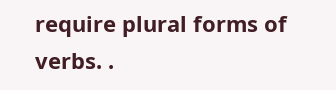require plural forms of verbs. .